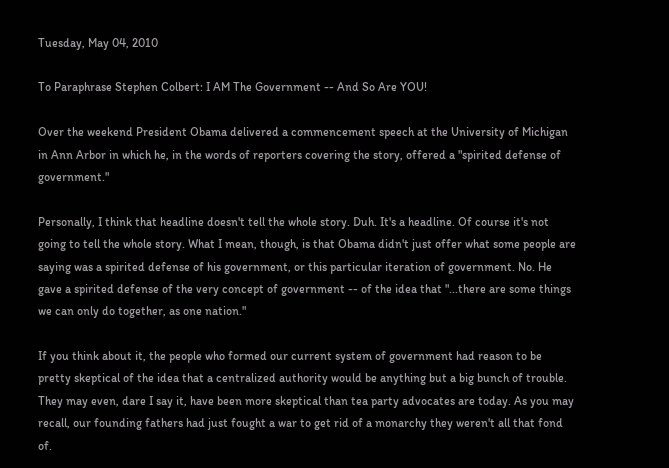Tuesday, May 04, 2010

To Paraphrase Stephen Colbert: I AM The Government -- And So Are YOU!

Over the weekend President Obama delivered a commencement speech at the University of Michigan in Ann Arbor in which he, in the words of reporters covering the story, offered a "spirited defense of government."

Personally, I think that headline doesn't tell the whole story. Duh. It's a headline. Of course it's not going to tell the whole story. What I mean, though, is that Obama didn't just offer what some people are saying was a spirited defense of his government, or this particular iteration of government. No. He gave a spirited defense of the very concept of government -- of the idea that "...there are some things we can only do together, as one nation."

If you think about it, the people who formed our current system of government had reason to be pretty skeptical of the idea that a centralized authority would be anything but a big bunch of trouble. They may even, dare I say it, have been more skeptical than tea party advocates are today. As you may recall, our founding fathers had just fought a war to get rid of a monarchy they weren't all that fond of.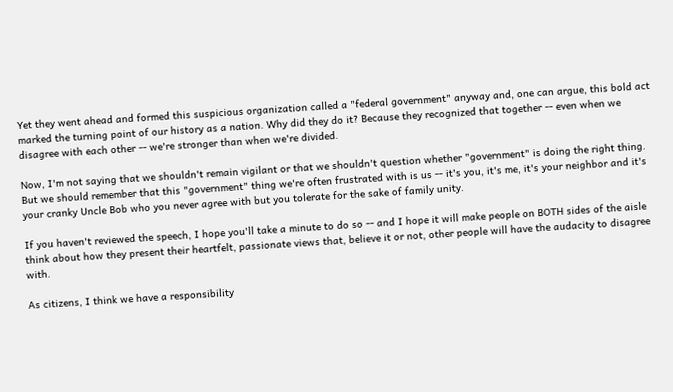Yet they went ahead and formed this suspicious organization called a "federal government" anyway and, one can argue, this bold act marked the turning point of our history as a nation. Why did they do it? Because they recognized that together -- even when we disagree with each other -- we're stronger than when we're divided.

Now, I'm not saying that we shouldn't remain vigilant or that we shouldn't question whether "government" is doing the right thing. But we should remember that this "government" thing we're often frustrated with is us -- it's you, it's me, it's your neighbor and it's your cranky Uncle Bob who you never agree with but you tolerate for the sake of family unity.

If you haven't reviewed the speech, I hope you'll take a minute to do so -- and I hope it will make people on BOTH sides of the aisle think about how they present their heartfelt, passionate views that, believe it or not, other people will have the audacity to disagree with.

As citizens, I think we have a responsibility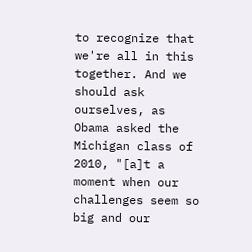to recognize that we're all in this together. And we should ask ourselves, as Obama asked the Michigan class of 2010, "[a]t a moment when our challenges seem so big and our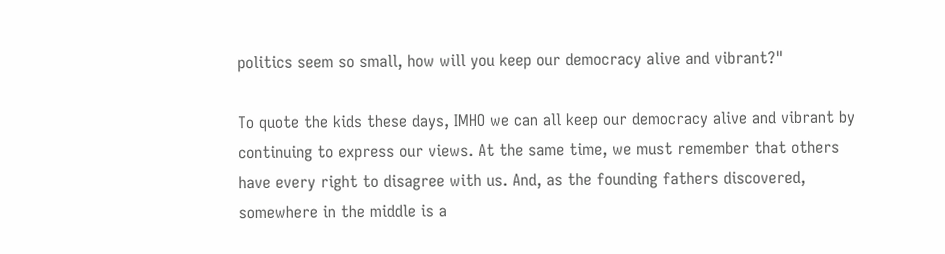politics seem so small, how will you keep our democracy alive and vibrant?"

To quote the kids these days, IMHO we can all keep our democracy alive and vibrant by continuing to express our views. At the same time, we must remember that others have every right to disagree with us. And, as the founding fathers discovered, somewhere in the middle is a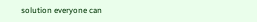solution everyone can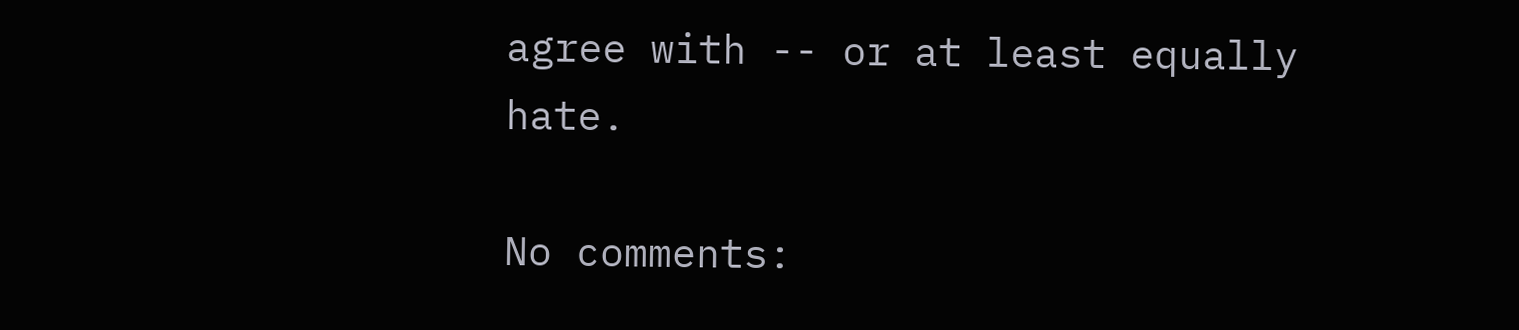agree with -- or at least equally hate.

No comments: